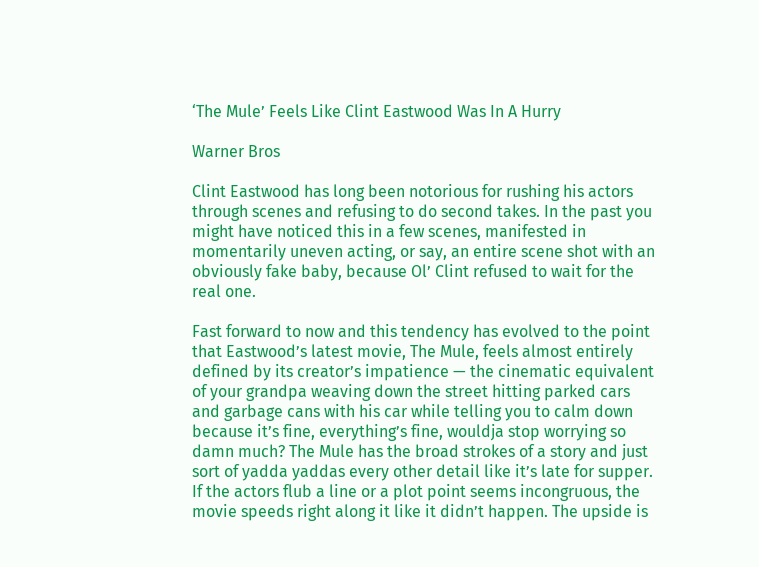‘The Mule’ Feels Like Clint Eastwood Was In A Hurry

Warner Bros

Clint Eastwood has long been notorious for rushing his actors through scenes and refusing to do second takes. In the past you might have noticed this in a few scenes, manifested in momentarily uneven acting, or say, an entire scene shot with an obviously fake baby, because Ol’ Clint refused to wait for the real one.

Fast forward to now and this tendency has evolved to the point that Eastwood’s latest movie, The Mule, feels almost entirely defined by its creator’s impatience — the cinematic equivalent of your grandpa weaving down the street hitting parked cars and garbage cans with his car while telling you to calm down because it’s fine, everything’s fine, wouldja stop worrying so damn much? The Mule has the broad strokes of a story and just sort of yadda yaddas every other detail like it’s late for supper. If the actors flub a line or a plot point seems incongruous, the movie speeds right along it like it didn’t happen. The upside is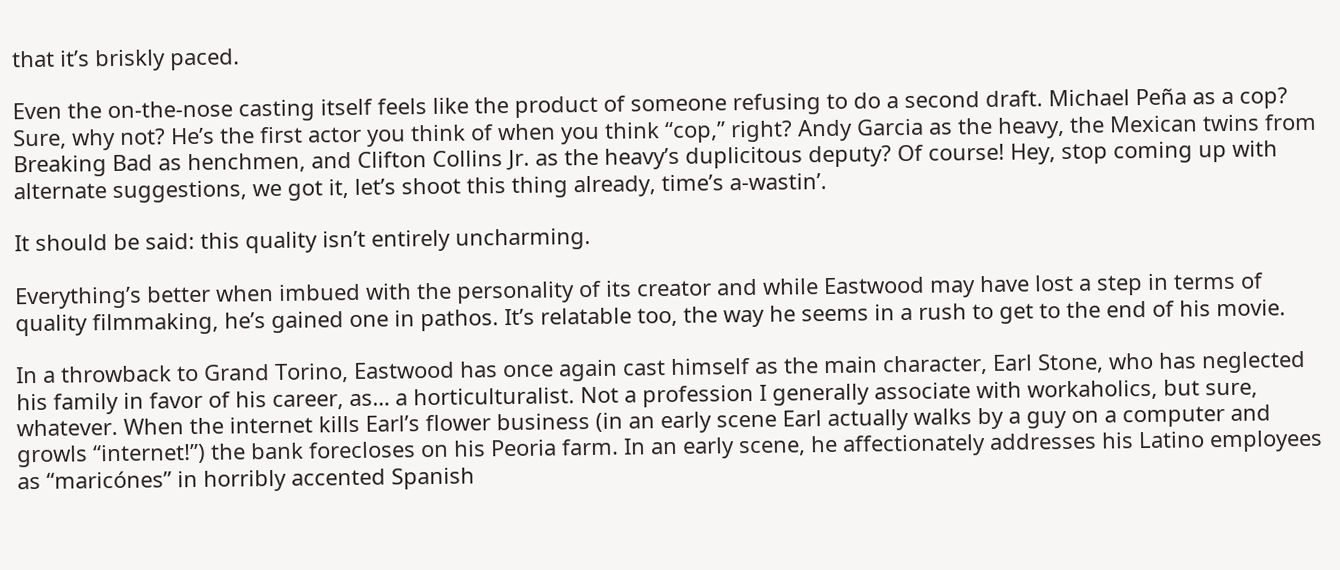that it’s briskly paced.

Even the on-the-nose casting itself feels like the product of someone refusing to do a second draft. Michael Peña as a cop? Sure, why not? He’s the first actor you think of when you think “cop,” right? Andy Garcia as the heavy, the Mexican twins from Breaking Bad as henchmen, and Clifton Collins Jr. as the heavy’s duplicitous deputy? Of course! Hey, stop coming up with alternate suggestions, we got it, let’s shoot this thing already, time’s a-wastin’.

It should be said: this quality isn’t entirely uncharming.

Everything’s better when imbued with the personality of its creator and while Eastwood may have lost a step in terms of quality filmmaking, he’s gained one in pathos. It’s relatable too, the way he seems in a rush to get to the end of his movie.

In a throwback to Grand Torino, Eastwood has once again cast himself as the main character, Earl Stone, who has neglected his family in favor of his career, as… a horticulturalist. Not a profession I generally associate with workaholics, but sure, whatever. When the internet kills Earl’s flower business (in an early scene Earl actually walks by a guy on a computer and growls “internet!”) the bank forecloses on his Peoria farm. In an early scene, he affectionately addresses his Latino employees as “maricónes” in horribly accented Spanish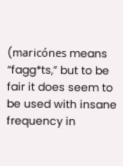(maricónes means “fagg*ts,” but to be fair it does seem to be used with insane frequency in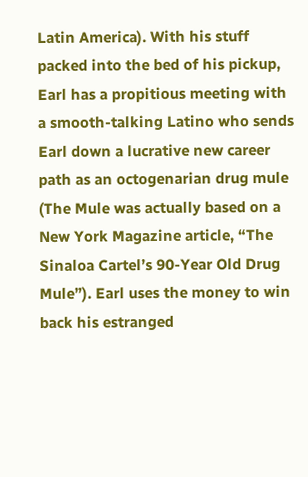Latin America). With his stuff packed into the bed of his pickup, Earl has a propitious meeting with a smooth-talking Latino who sends Earl down a lucrative new career path as an octogenarian drug mule (The Mule was actually based on a New York Magazine article, “The Sinaloa Cartel’s 90-Year Old Drug Mule”). Earl uses the money to win back his estranged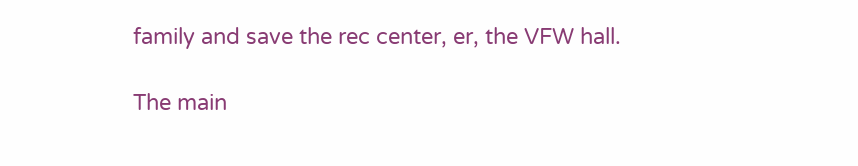family and save the rec center, er, the VFW hall.

The main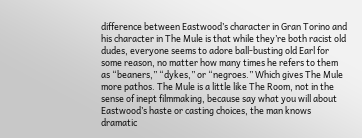difference between Eastwood’s character in Gran Torino and his character in The Mule is that while they’re both racist old dudes, everyone seems to adore ball-busting old Earl for some reason, no matter how many times he refers to them as “beaners,” “dykes,” or “negroes.” Which gives The Mule more pathos. The Mule is a little like The Room, not in the sense of inept filmmaking, because say what you will about Eastwood’s haste or casting choices, the man knows dramatic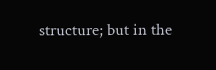structure; but in the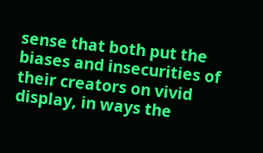sense that both put the biases and insecurities of their creators on vivid display, in ways the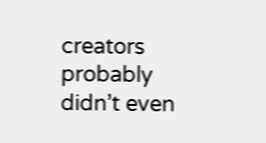creators probably didn’t even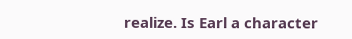realize. Is Earl a character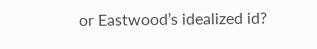or Eastwood’s idealized id?